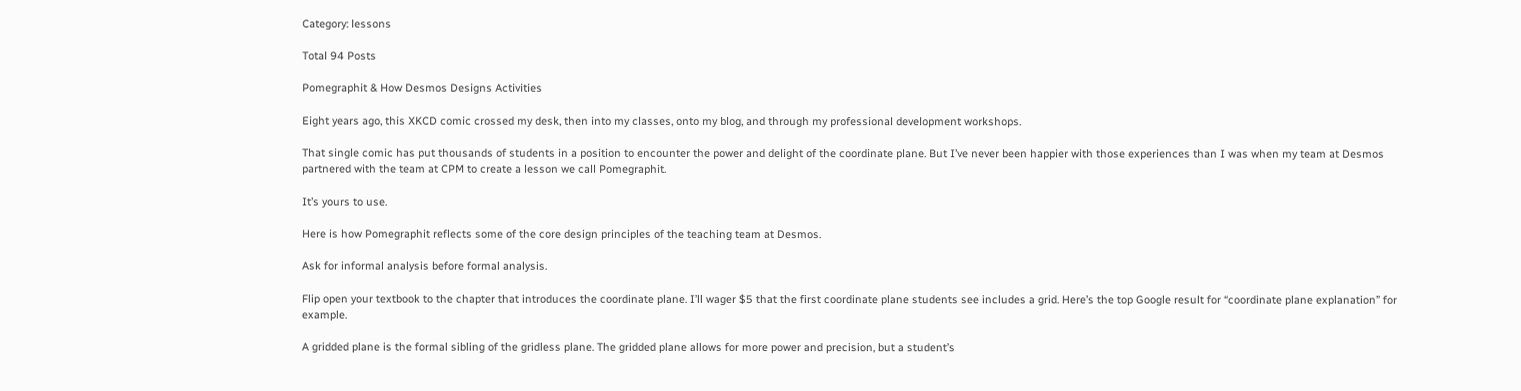Category: lessons

Total 94 Posts

Pomegraphit & How Desmos Designs Activities

Eight years ago, this XKCD comic crossed my desk, then into my classes, onto my blog, and through my professional development workshops.

That single comic has put thousands of students in a position to encounter the power and delight of the coordinate plane. But I’ve never been happier with those experiences than I was when my team at Desmos partnered with the team at CPM to create a lesson we call Pomegraphit.

It’s yours to use.

Here is how Pomegraphit reflects some of the core design principles of the teaching team at Desmos.

Ask for informal analysis before formal analysis.

Flip open your textbook to the chapter that introduces the coordinate plane. I’ll wager $5 that the first coordinate plane students see includes a grid. Here’s the top Google result for “coordinate plane explanation” for example.

A gridded plane is the formal sibling of the gridless plane. The gridded plane allows for more power and precision, but a student’s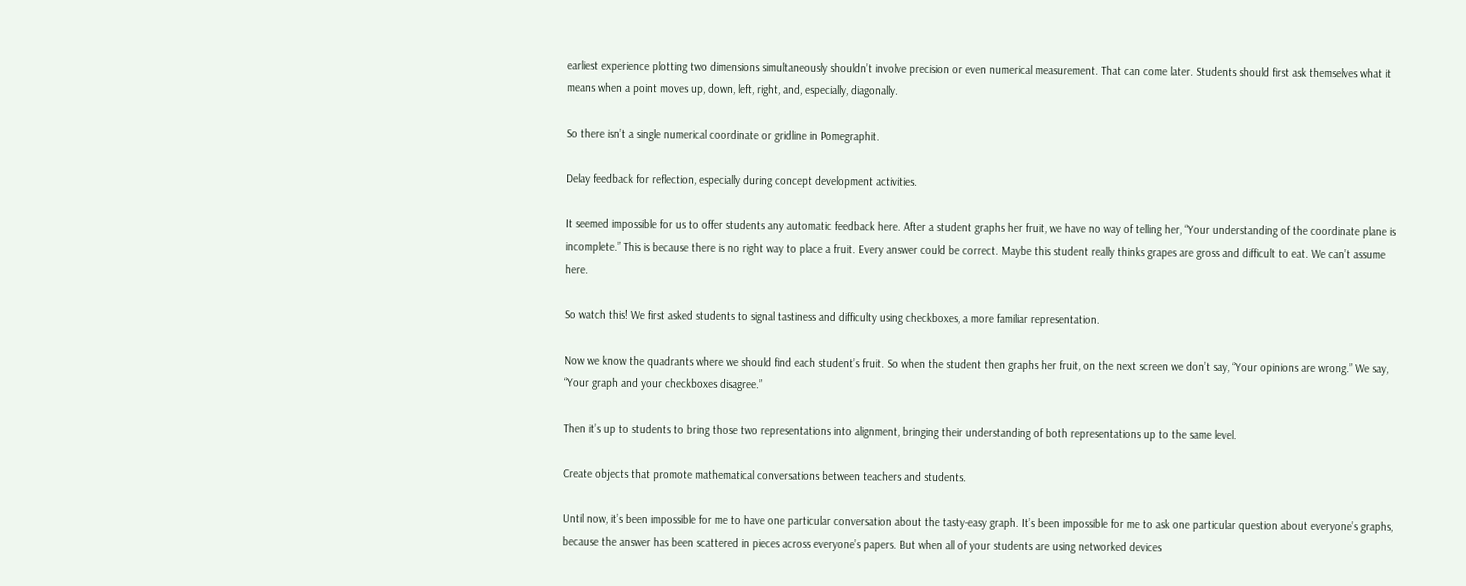earliest experience plotting two dimensions simultaneously shouldn’t involve precision or even numerical measurement. That can come later. Students should first ask themselves what it means when a point moves up, down, left, right, and, especially, diagonally.

So there isn’t a single numerical coordinate or gridline in Pomegraphit.

Delay feedback for reflection, especially during concept development activities.

It seemed impossible for us to offer students any automatic feedback here. After a student graphs her fruit, we have no way of telling her, “Your understanding of the coordinate plane is incomplete.” This is because there is no right way to place a fruit. Every answer could be correct. Maybe this student really thinks grapes are gross and difficult to eat. We can’t assume here.

So watch this! We first asked students to signal tastiness and difficulty using checkboxes, a more familiar representation.

Now we know the quadrants where we should find each student’s fruit. So when the student then graphs her fruit, on the next screen we don’t say, “Your opinions are wrong.” We say, “Your graph and your checkboxes disagree.”

Then it’s up to students to bring those two representations into alignment, bringing their understanding of both representations up to the same level.

Create objects that promote mathematical conversations between teachers and students.

Until now, it’s been impossible for me to have one particular conversation about the tasty-easy graph. It’s been impossible for me to ask one particular question about everyone’s graphs, because the answer has been scattered in pieces across everyone’s papers. But when all of your students are using networked devices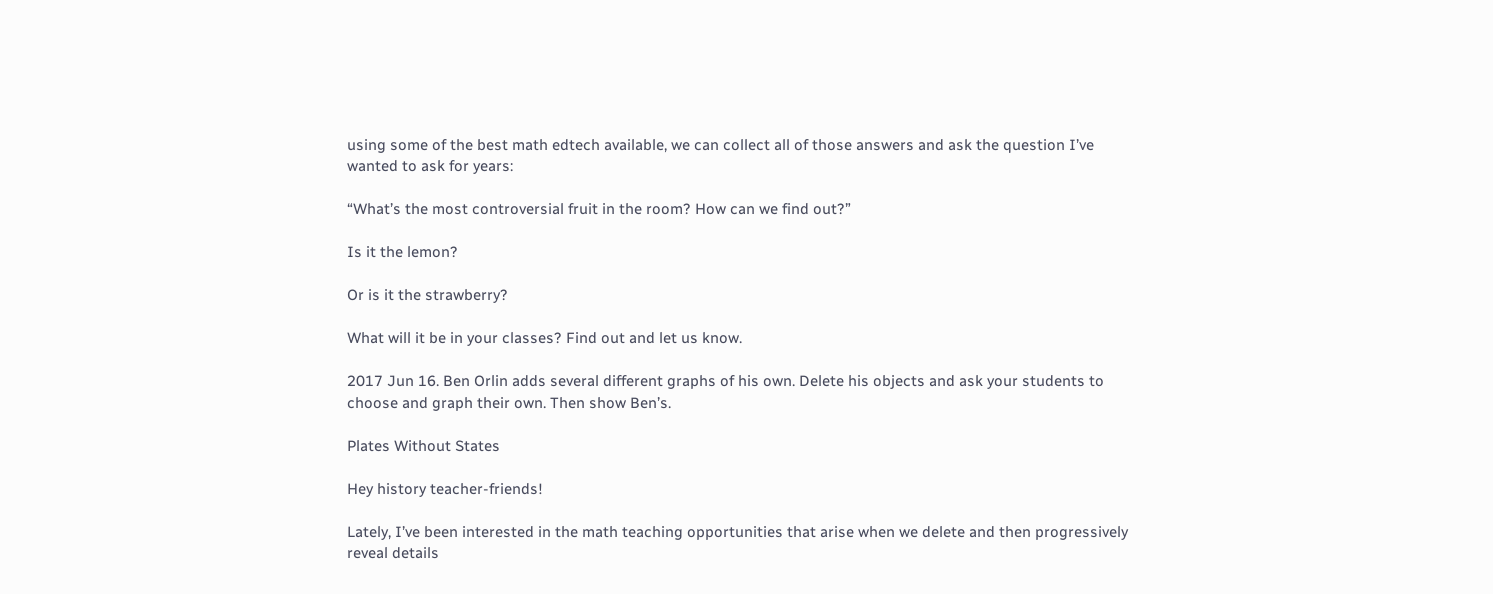using some of the best math edtech available, we can collect all of those answers and ask the question I’ve wanted to ask for years:

“What’s the most controversial fruit in the room? How can we find out?”

Is it the lemon?

Or is it the strawberry?

What will it be in your classes? Find out and let us know.

2017 Jun 16. Ben Orlin adds several different graphs of his own. Delete his objects and ask your students to choose and graph their own. Then show Ben’s.

Plates Without States

Hey history teacher-friends!

Lately, I’ve been interested in the math teaching opportunities that arise when we delete and then progressively reveal details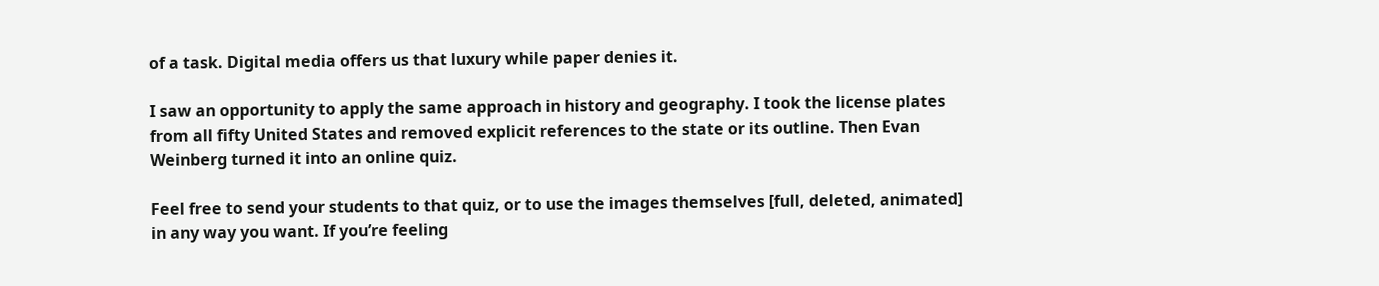of a task. Digital media offers us that luxury while paper denies it.

I saw an opportunity to apply the same approach in history and geography. I took the license plates from all fifty United States and removed explicit references to the state or its outline. Then Evan Weinberg turned it into an online quiz.

Feel free to send your students to that quiz, or to use the images themselves [full, deleted, animated] in any way you want. If you’re feeling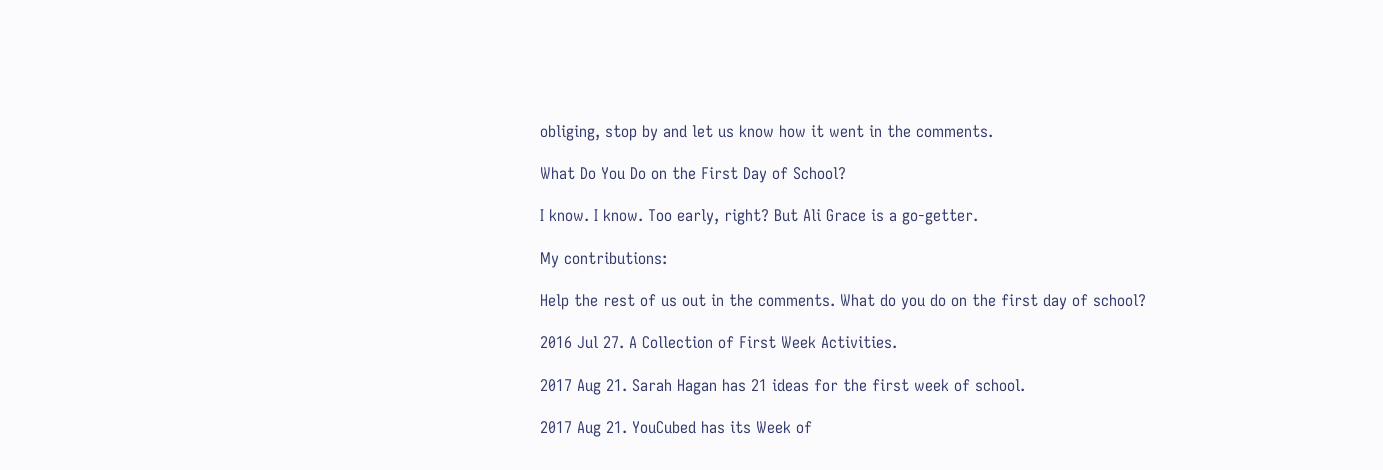obliging, stop by and let us know how it went in the comments.

What Do You Do on the First Day of School?

I know. I know. Too early, right? But Ali Grace is a go-getter.

My contributions:

Help the rest of us out in the comments. What do you do on the first day of school?

2016 Jul 27. A Collection of First Week Activities.

2017 Aug 21. Sarah Hagan has 21 ideas for the first week of school.

2017 Aug 21. YouCubed has its Week of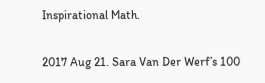Inspirational Math.

2017 Aug 21. Sara Van Der Werf’s 100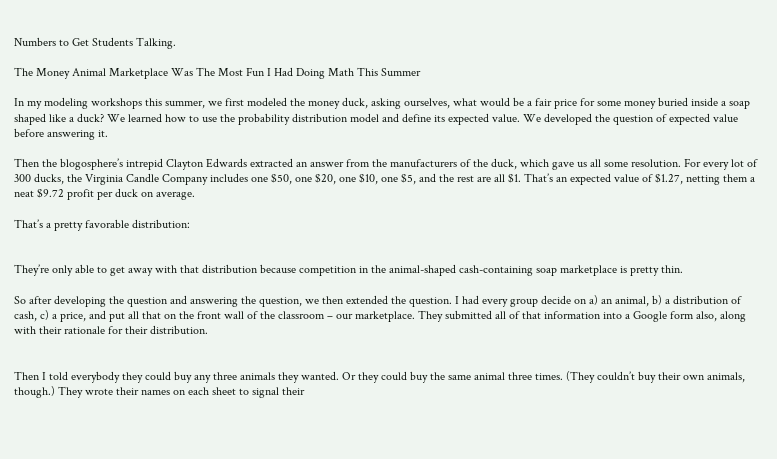Numbers to Get Students Talking.

The Money Animal Marketplace Was The Most Fun I Had Doing Math This Summer

In my modeling workshops this summer, we first modeled the money duck, asking ourselves, what would be a fair price for some money buried inside a soap shaped like a duck? We learned how to use the probability distribution model and define its expected value. We developed the question of expected value before answering it.

Then the blogosphere’s intrepid Clayton Edwards extracted an answer from the manufacturers of the duck, which gave us all some resolution. For every lot of 300 ducks, the Virginia Candle Company includes one $50, one $20, one $10, one $5, and the rest are all $1. That’s an expected value of $1.27, netting them a neat $9.72 profit per duck on average.

That’s a pretty favorable distribution:


They’re only able to get away with that distribution because competition in the animal-shaped cash-containing soap marketplace is pretty thin.

So after developing the question and answering the question, we then extended the question. I had every group decide on a) an animal, b) a distribution of cash, c) a price, and put all that on the front wall of the classroom – our marketplace. They submitted all of that information into a Google form also, along with their rationale for their distribution.


Then I told everybody they could buy any three animals they wanted. Or they could buy the same animal three times. (They couldn’t buy their own animals, though.) They wrote their names on each sheet to signal their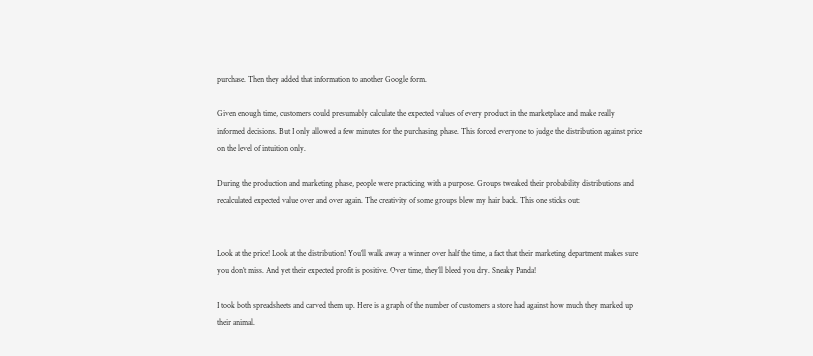purchase. Then they added that information to another Google form.

Given enough time, customers could presumably calculate the expected values of every product in the marketplace and make really informed decisions. But I only allowed a few minutes for the purchasing phase. This forced everyone to judge the distribution against price on the level of intuition only.

During the production and marketing phase, people were practicing with a purpose. Groups tweaked their probability distributions and recalculated expected value over and over again. The creativity of some groups blew my hair back. This one sticks out:


Look at the price! Look at the distribution! You’ll walk away a winner over half the time, a fact that their marketing department makes sure you don’t miss. And yet their expected profit is positive. Over time, they’ll bleed you dry. Sneaky Panda!

I took both spreadsheets and carved them up. Here is a graph of the number of customers a store had against how much they marked up their animal.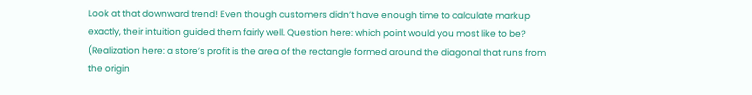Look at that downward trend! Even though customers didn’t have enough time to calculate markup exactly, their intuition guided them fairly well. Question here: which point would you most like to be? (Realization here: a store’s profit is the area of the rectangle formed around the diagonal that runs from the origin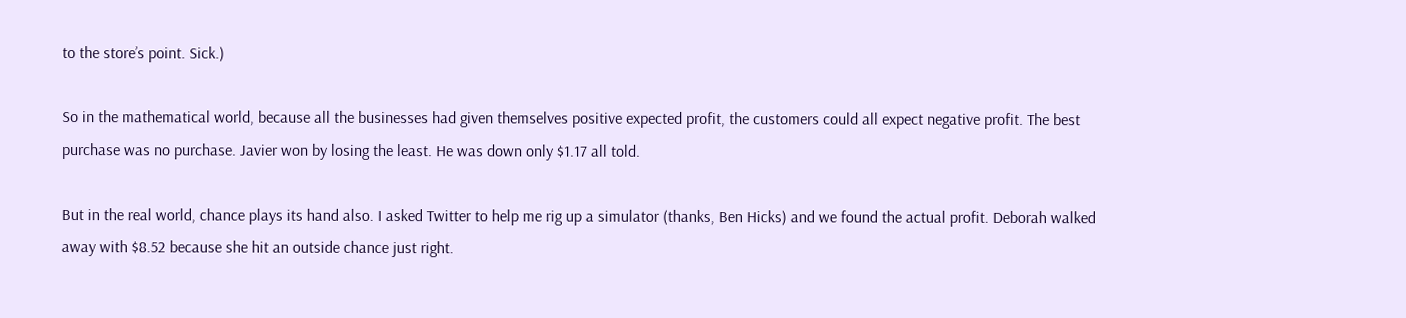to the store’s point. Sick.)

So in the mathematical world, because all the businesses had given themselves positive expected profit, the customers could all expect negative profit. The best purchase was no purchase. Javier won by losing the least. He was down only $1.17 all told.

But in the real world, chance plays its hand also. I asked Twitter to help me rig up a simulator (thanks, Ben Hicks) and we found the actual profit. Deborah walked away with $8.52 because she hit an outside chance just right.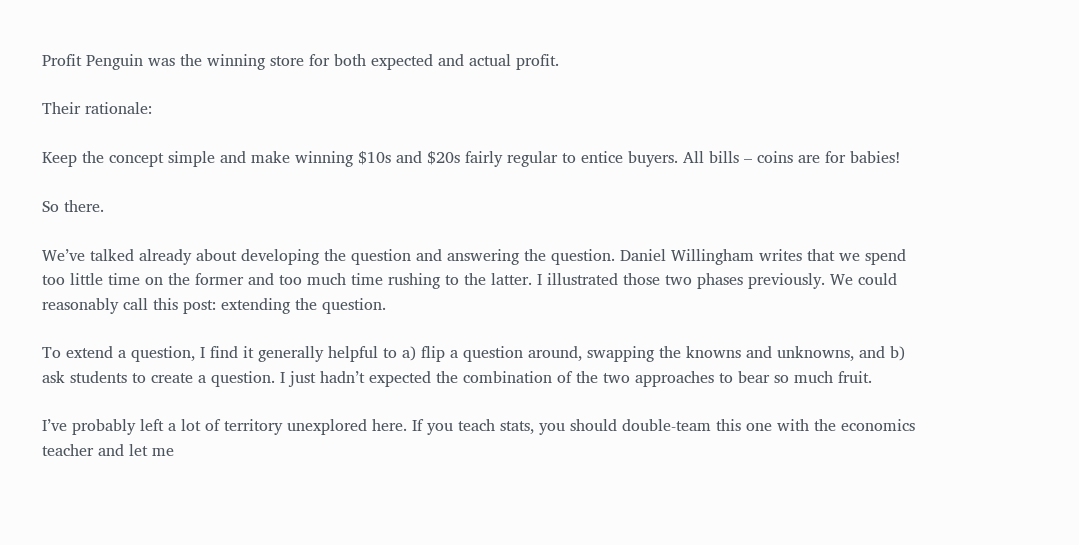Profit Penguin was the winning store for both expected and actual profit.

Their rationale:

Keep the concept simple and make winning $10s and $20s fairly regular to entice buyers. All bills – coins are for babies!

So there.

We’ve talked already about developing the question and answering the question. Daniel Willingham writes that we spend too little time on the former and too much time rushing to the latter. I illustrated those two phases previously. We could reasonably call this post: extending the question.

To extend a question, I find it generally helpful to a) flip a question around, swapping the knowns and unknowns, and b) ask students to create a question. I just hadn’t expected the combination of the two approaches to bear so much fruit.

I’ve probably left a lot of territory unexplored here. If you teach stats, you should double-team this one with the economics teacher and let me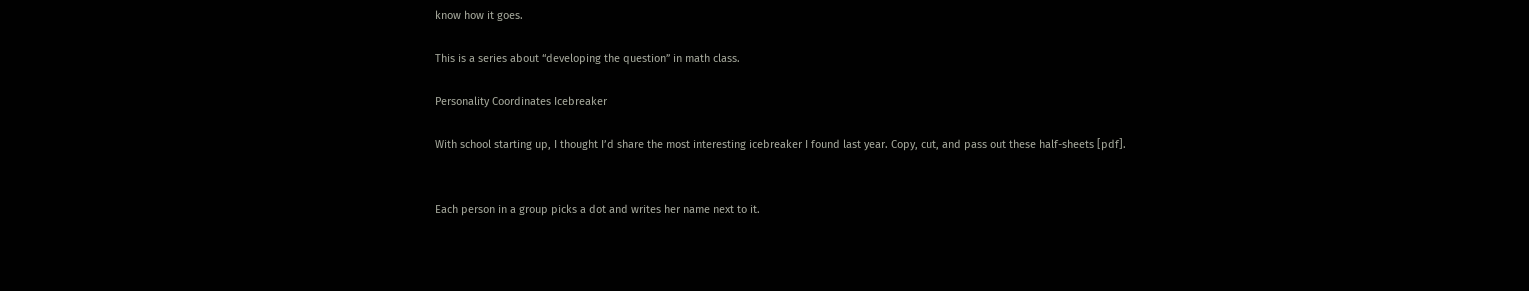know how it goes.

This is a series about “developing the question” in math class.

Personality Coordinates Icebreaker

With school starting up, I thought I’d share the most interesting icebreaker I found last year. Copy, cut, and pass out these half-sheets [pdf].


Each person in a group picks a dot and writes her name next to it.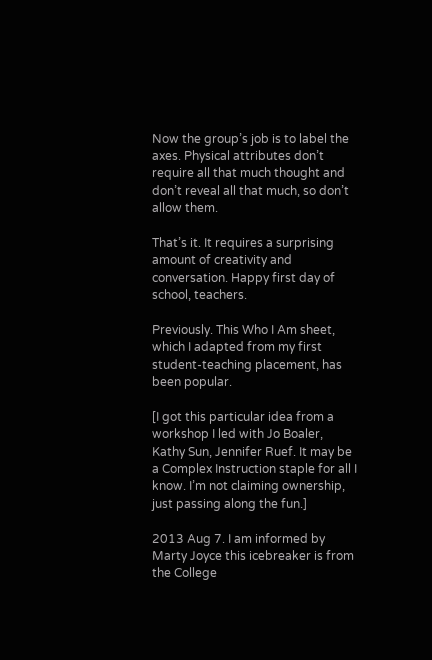Now the group’s job is to label the axes. Physical attributes don’t require all that much thought and don’t reveal all that much, so don’t allow them.

That’s it. It requires a surprising amount of creativity and conversation. Happy first day of school, teachers.

Previously. This Who I Am sheet, which I adapted from my first student-teaching placement, has been popular.

[I got this particular idea from a workshop I led with Jo Boaler, Kathy Sun, Jennifer Ruef. It may be a Complex Instruction staple for all I know. I’m not claiming ownership, just passing along the fun.]

2013 Aug 7. I am informed by Marty Joyce this icebreaker is from the College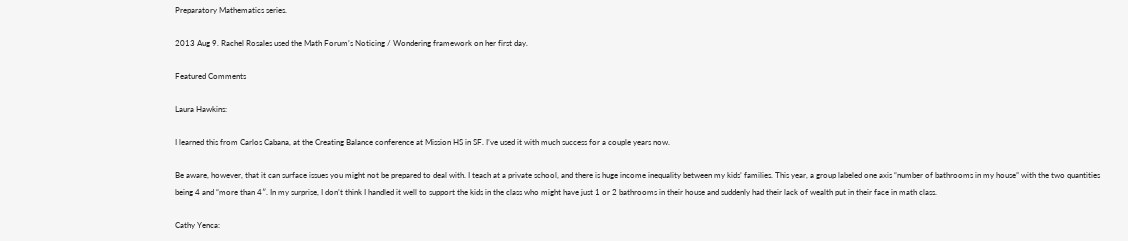Preparatory Mathematics series.

2013 Aug 9. Rachel Rosales used the Math Forum’s Noticing / Wondering framework on her first day.

Featured Comments

Laura Hawkins:

I learned this from Carlos Cabana, at the Creating Balance conference at Mission HS in SF. I’ve used it with much success for a couple years now.

Be aware, however, that it can surface issues you might not be prepared to deal with. I teach at a private school, and there is huge income inequality between my kids’ families. This year, a group labeled one axis “number of bathrooms in my house” with the two quantities being 4 and “more than 4″. In my surprise, I don’t think I handled it well to support the kids in the class who might have just 1 or 2 bathrooms in their house and suddenly had their lack of wealth put in their face in math class.

Cathy Yenca: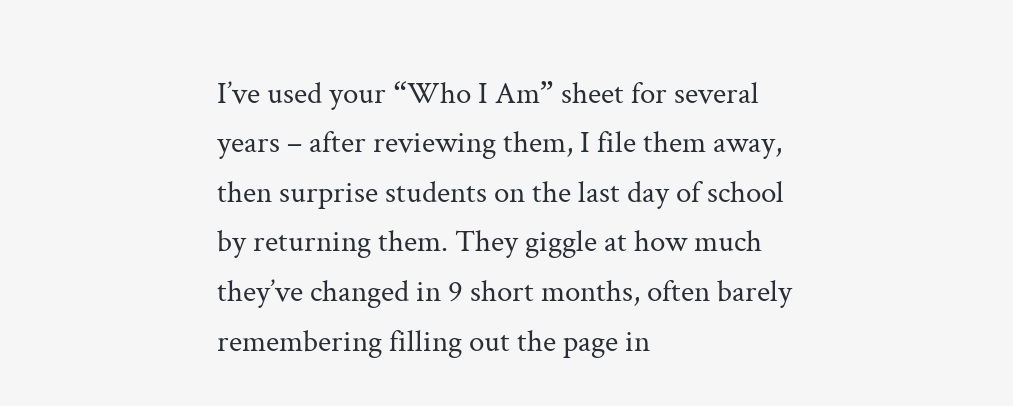I’ve used your “Who I Am” sheet for several years – after reviewing them, I file them away, then surprise students on the last day of school by returning them. They giggle at how much they’ve changed in 9 short months, often barely remembering filling out the page in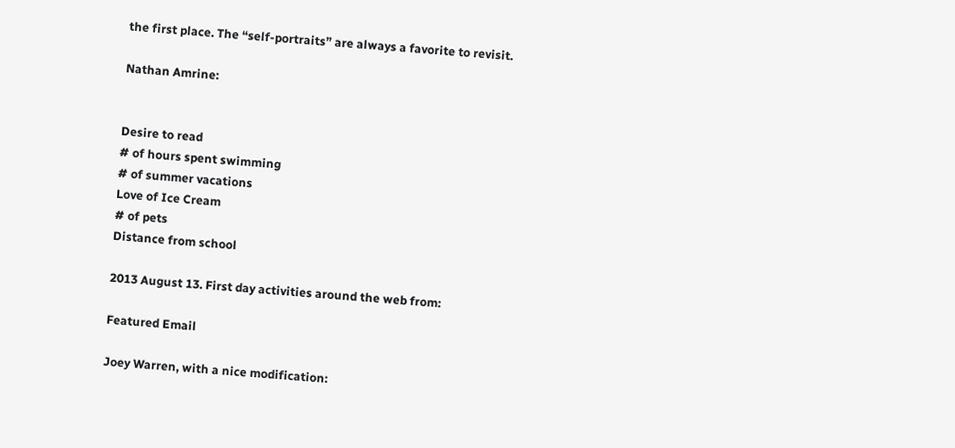the first place. The “self-portraits” are always a favorite to revisit.

Nathan Amrine:


Desire to read
# of hours spent swimming
# of summer vacations
Love of Ice Cream
# of pets
Distance from school

2013 August 13. First day activities around the web from:

Featured Email

Joey Warren, with a nice modification: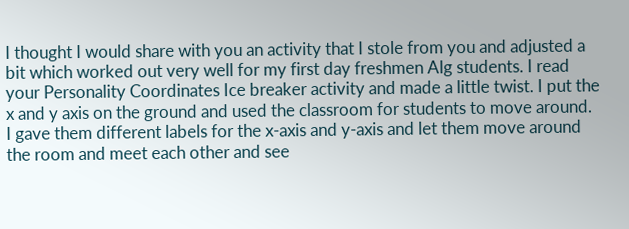I thought I would share with you an activity that I stole from you and adjusted a bit which worked out very well for my first day freshmen Alg students. I read your Personality Coordinates Ice breaker activity and made a little twist. I put the x and y axis on the ground and used the classroom for students to move around. I gave them different labels for the x-axis and y-axis and let them move around the room and meet each other and see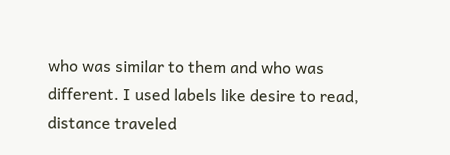who was similar to them and who was different. I used labels like desire to read, distance traveled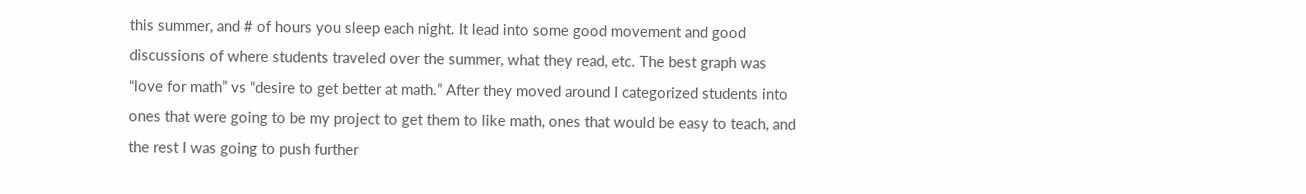this summer, and # of hours you sleep each night. It lead into some good movement and good discussions of where students traveled over the summer, what they read, etc. The best graph was “love for math” vs “desire to get better at math.” After they moved around I categorized students into ones that were going to be my project to get them to like math, ones that would be easy to teach, and the rest I was going to push further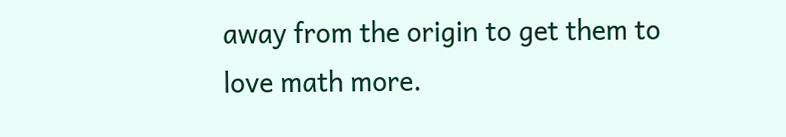away from the origin to get them to love math more.